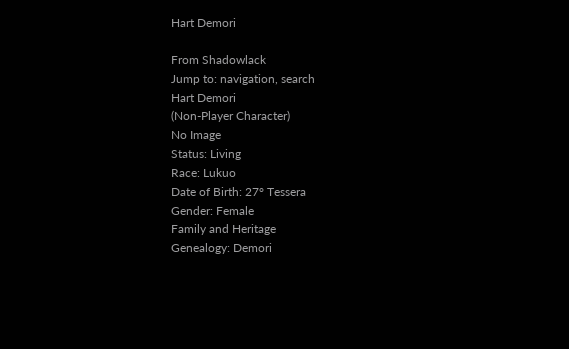Hart Demori

From Shadowlack
Jump to: navigation, search
Hart Demori
(Non-Player Character)
No Image
Status: Living
Race: Lukuo
Date of Birth: 27° Tessera
Gender: Female
Family and Heritage
Genealogy: Demori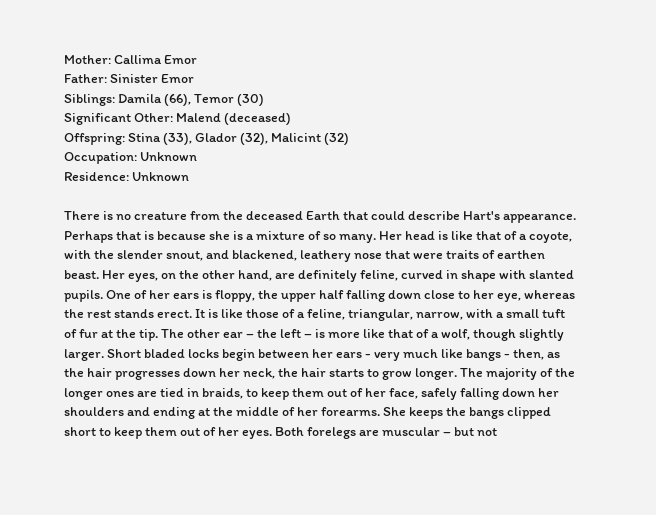Mother: Callima Emor
Father: Sinister Emor
Siblings: Damila (66), Temor (30)
Significant Other: Malend (deceased)
Offspring: Stina (33), Glador (32), Malicint (32)
Occupation: Unknown
Residence: Unknown

There is no creature from the deceased Earth that could describe Hart's appearance. Perhaps that is because she is a mixture of so many. Her head is like that of a coyote, with the slender snout, and blackened, leathery nose that were traits of earthen beast. Her eyes, on the other hand, are definitely feline, curved in shape with slanted pupils. One of her ears is floppy, the upper half falling down close to her eye, whereas the rest stands erect. It is like those of a feline, triangular, narrow, with a small tuft of fur at the tip. The other ear – the left – is more like that of a wolf, though slightly larger. Short bladed locks begin between her ears - very much like bangs - then, as the hair progresses down her neck, the hair starts to grow longer. The majority of the longer ones are tied in braids, to keep them out of her face, safely falling down her shoulders and ending at the middle of her forearms. She keeps the bangs clipped short to keep them out of her eyes. Both forelegs are muscular – but not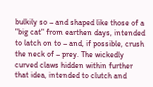bulkily so – and shaped like those of a "big cat" from earthen days, intended to latch on to – and, if possible, crush the neck of – prey. The wickedly curved claws hidden within further that idea, intended to clutch and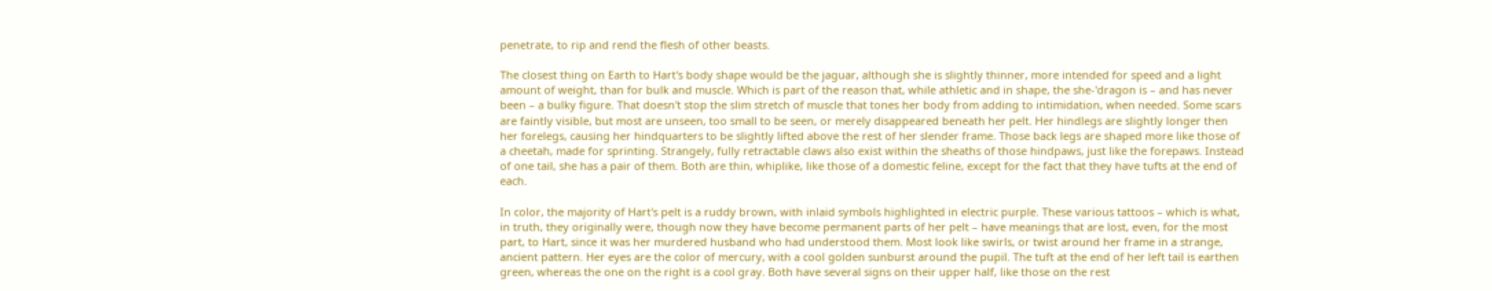penetrate, to rip and rend the flesh of other beasts.

The closest thing on Earth to Hart's body shape would be the jaguar, although she is slightly thinner, more intended for speed and a light amount of weight, than for bulk and muscle. Which is part of the reason that, while athletic and in shape, the she-'dragon is – and has never been – a bulky figure. That doesn't stop the slim stretch of muscle that tones her body from adding to intimidation, when needed. Some scars are faintly visible, but most are unseen, too small to be seen, or merely disappeared beneath her pelt. Her hindlegs are slightly longer then her forelegs, causing her hindquarters to be slightly lifted above the rest of her slender frame. Those back legs are shaped more like those of a cheetah, made for sprinting. Strangely, fully retractable claws also exist within the sheaths of those hindpaws, just like the forepaws. Instead of one tail, she has a pair of them. Both are thin, whiplike, like those of a domestic feline, except for the fact that they have tufts at the end of each.

In color, the majority of Hart's pelt is a ruddy brown, with inlaid symbols highlighted in electric purple. These various tattoos – which is what, in truth, they originally were, though now they have become permanent parts of her pelt – have meanings that are lost, even, for the most part, to Hart, since it was her murdered husband who had understood them. Most look like swirls, or twist around her frame in a strange, ancient pattern. Her eyes are the color of mercury, with a cool golden sunburst around the pupil. The tuft at the end of her left tail is earthen green, whereas the one on the right is a cool gray. Both have several signs on their upper half, like those on the rest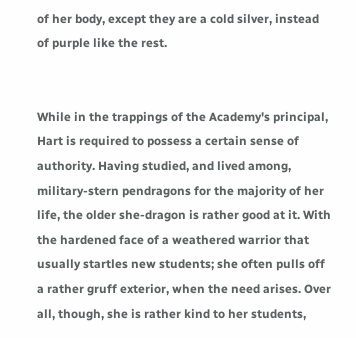of her body, except they are a cold silver, instead of purple like the rest.


While in the trappings of the Academy's principal, Hart is required to possess a certain sense of authority. Having studied, and lived among, military-stern pendragons for the majority of her life, the older she-dragon is rather good at it. With the hardened face of a weathered warrior that usually startles new students; she often pulls off a rather gruff exterior, when the need arises. Over all, though, she is rather kind to her students,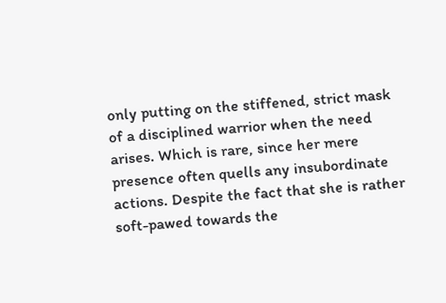only putting on the stiffened, strict mask of a disciplined warrior when the need arises. Which is rare, since her mere presence often quells any insubordinate actions. Despite the fact that she is rather soft-pawed towards the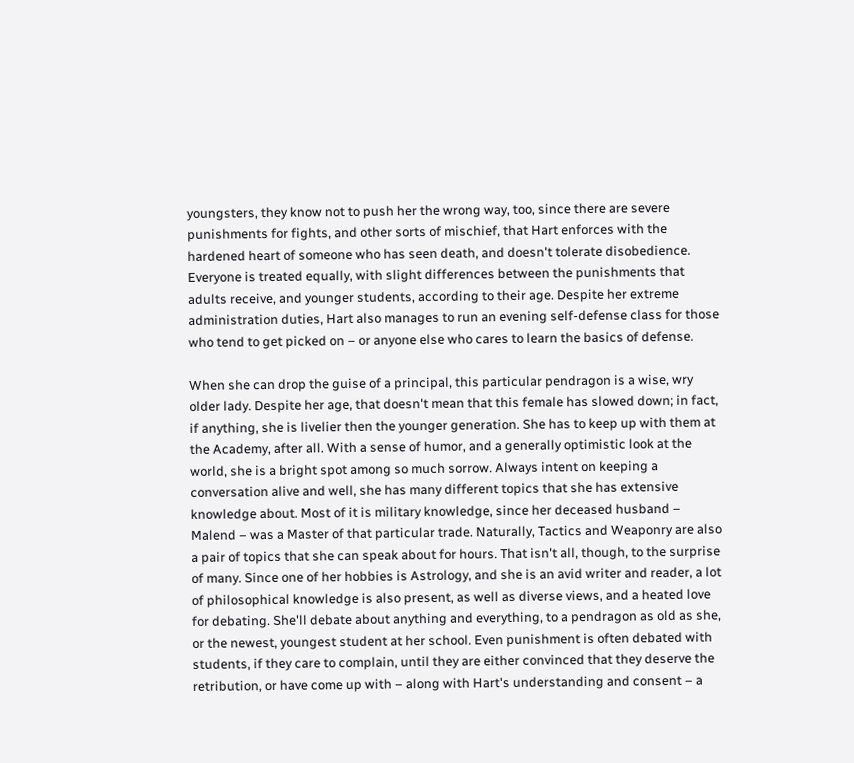youngsters, they know not to push her the wrong way, too, since there are severe punishments for fights, and other sorts of mischief, that Hart enforces with the hardened heart of someone who has seen death, and doesn't tolerate disobedience. Everyone is treated equally, with slight differences between the punishments that adults receive, and younger students, according to their age. Despite her extreme administration duties, Hart also manages to run an evening self-defense class for those who tend to get picked on – or anyone else who cares to learn the basics of defense.

When she can drop the guise of a principal, this particular pendragon is a wise, wry older lady. Despite her age, that doesn't mean that this female has slowed down; in fact, if anything, she is livelier then the younger generation. She has to keep up with them at the Academy, after all. With a sense of humor, and a generally optimistic look at the world, she is a bright spot among so much sorrow. Always intent on keeping a conversation alive and well, she has many different topics that she has extensive knowledge about. Most of it is military knowledge, since her deceased husband – Malend – was a Master of that particular trade. Naturally, Tactics and Weaponry are also a pair of topics that she can speak about for hours. That isn't all, though, to the surprise of many. Since one of her hobbies is Astrology, and she is an avid writer and reader, a lot of philosophical knowledge is also present, as well as diverse views, and a heated love for debating. She'll debate about anything and everything, to a pendragon as old as she, or the newest, youngest student at her school. Even punishment is often debated with students, if they care to complain, until they are either convinced that they deserve the retribution, or have come up with – along with Hart's understanding and consent – a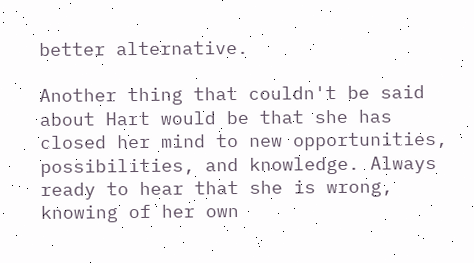better alternative.

Another thing that couldn't be said about Hart would be that she has closed her mind to new opportunities, possibilities, and knowledge. Always ready to hear that she is wrong, knowing of her own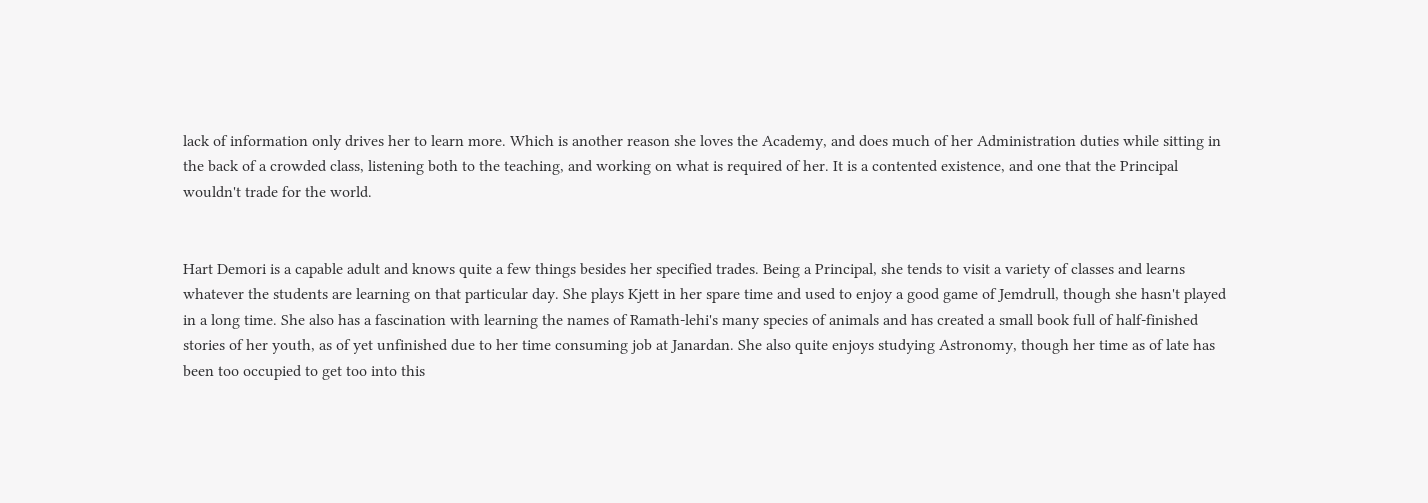lack of information only drives her to learn more. Which is another reason she loves the Academy, and does much of her Administration duties while sitting in the back of a crowded class, listening both to the teaching, and working on what is required of her. It is a contented existence, and one that the Principal wouldn't trade for the world.


Hart Demori is a capable adult and knows quite a few things besides her specified trades. Being a Principal, she tends to visit a variety of classes and learns whatever the students are learning on that particular day. She plays Kjett in her spare time and used to enjoy a good game of Jemdrull, though she hasn't played in a long time. She also has a fascination with learning the names of Ramath-lehi's many species of animals and has created a small book full of half-finished stories of her youth, as of yet unfinished due to her time consuming job at Janardan. She also quite enjoys studying Astronomy, though her time as of late has been too occupied to get too into this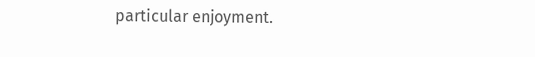particular enjoyment.